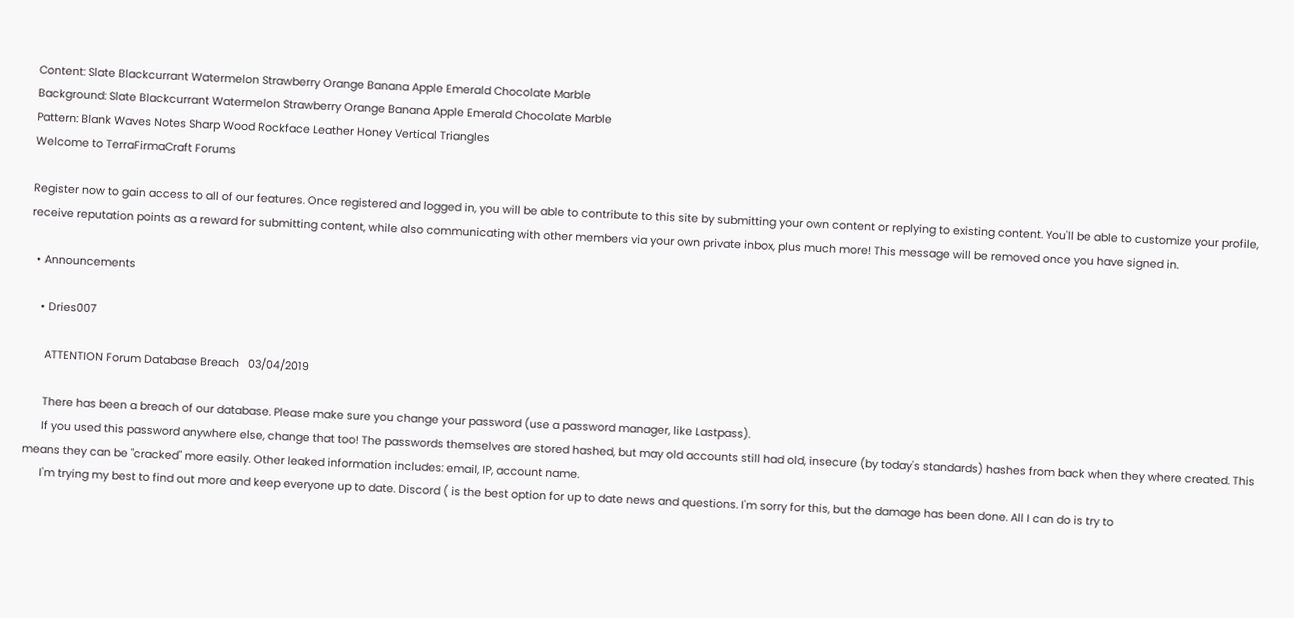Content: Slate Blackcurrant Watermelon Strawberry Orange Banana Apple Emerald Chocolate Marble
Background: Slate Blackcurrant Watermelon Strawberry Orange Banana Apple Emerald Chocolate Marble
Pattern: Blank Waves Notes Sharp Wood Rockface Leather Honey Vertical Triangles
Welcome to TerraFirmaCraft Forums

Register now to gain access to all of our features. Once registered and logged in, you will be able to contribute to this site by submitting your own content or replying to existing content. You'll be able to customize your profile, receive reputation points as a reward for submitting content, while also communicating with other members via your own private inbox, plus much more! This message will be removed once you have signed in.

  • Announcements

    • Dries007

      ATTENTION Forum Database Breach   03/04/2019

      There has been a breach of our database. Please make sure you change your password (use a password manager, like Lastpass).
      If you used this password anywhere else, change that too! The passwords themselves are stored hashed, but may old accounts still had old, insecure (by today's standards) hashes from back when they where created. This means they can be "cracked" more easily. Other leaked information includes: email, IP, account name.
      I'm trying my best to find out more and keep everyone up to date. Discord ( is the best option for up to date news and questions. I'm sorry for this, but the damage has been done. All I can do is try to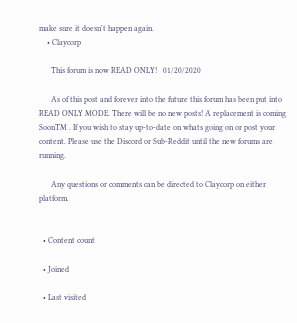make sure it doesn't happen again.
    • Claycorp

      This forum is now READ ONLY!   01/20/2020

      As of this post and forever into the future this forum has been put into READ ONLY MODE. There will be no new posts! A replacement is coming SoonTM . If you wish to stay up-to-date on whats going on or post your content. Please use the Discord or Sub-Reddit until the new forums are running.

      Any questions or comments can be directed to Claycorp on either platform.


  • Content count

  • Joined

  • Last visited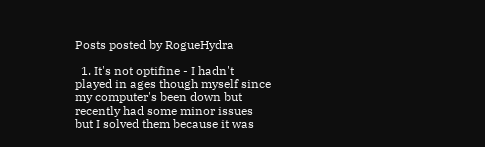Posts posted by RogueHydra

  1. It's not optifine - I hadn't played in ages though myself since my computer's been down but recently had some minor issues but I solved them because it was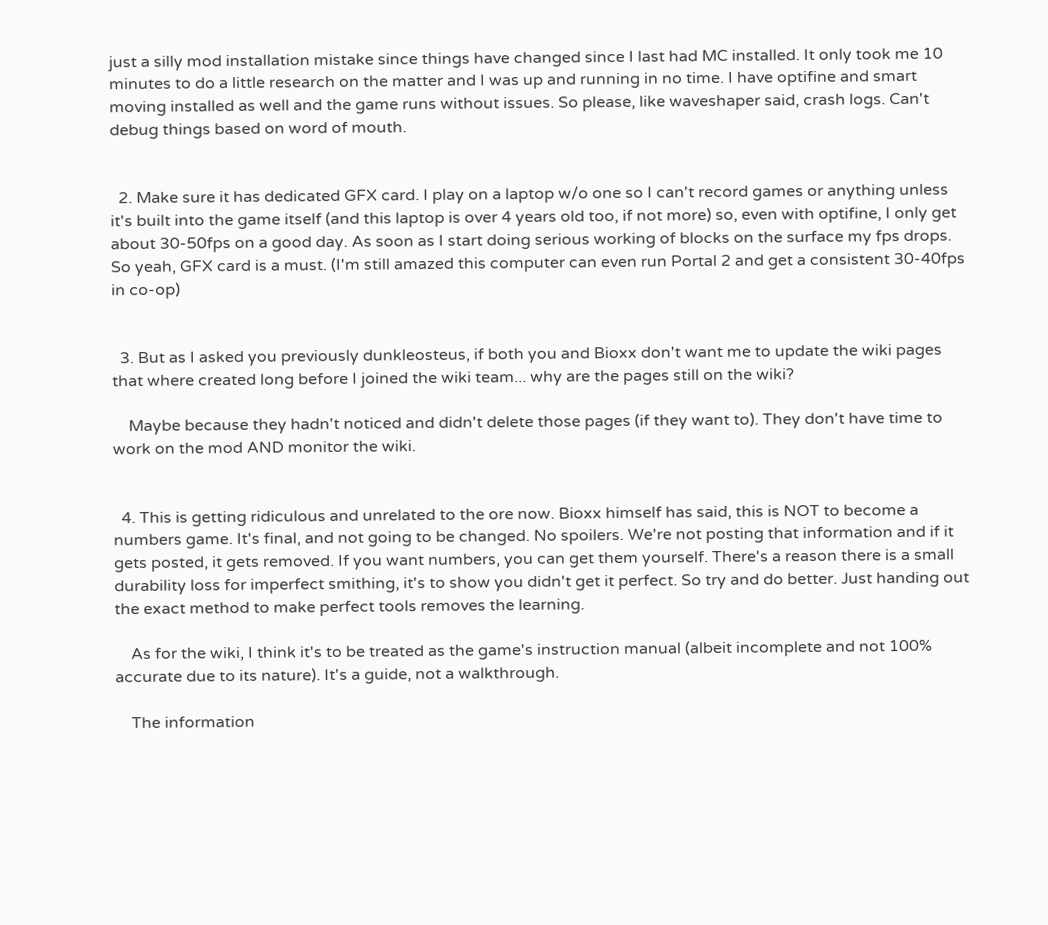just a silly mod installation mistake since things have changed since I last had MC installed. It only took me 10 minutes to do a little research on the matter and I was up and running in no time. I have optifine and smart moving installed as well and the game runs without issues. So please, like waveshaper said, crash logs. Can't debug things based on word of mouth.


  2. Make sure it has dedicated GFX card. I play on a laptop w/o one so I can't record games or anything unless it's built into the game itself (and this laptop is over 4 years old too, if not more) so, even with optifine, I only get about 30-50fps on a good day. As soon as I start doing serious working of blocks on the surface my fps drops. So yeah, GFX card is a must. (I'm still amazed this computer can even run Portal 2 and get a consistent 30-40fps in co-op)


  3. But as I asked you previously dunkleosteus, if both you and Bioxx don't want me to update the wiki pages that where created long before I joined the wiki team... why are the pages still on the wiki?

    Maybe because they hadn't noticed and didn't delete those pages (if they want to). They don't have time to work on the mod AND monitor the wiki.


  4. This is getting ridiculous and unrelated to the ore now. Bioxx himself has said, this is NOT to become a numbers game. It's final, and not going to be changed. No spoilers. We're not posting that information and if it gets posted, it gets removed. If you want numbers, you can get them yourself. There's a reason there is a small durability loss for imperfect smithing, it's to show you didn't get it perfect. So try and do better. Just handing out the exact method to make perfect tools removes the learning.

    As for the wiki, I think it's to be treated as the game's instruction manual (albeit incomplete and not 100% accurate due to its nature). It's a guide, not a walkthrough.

    The information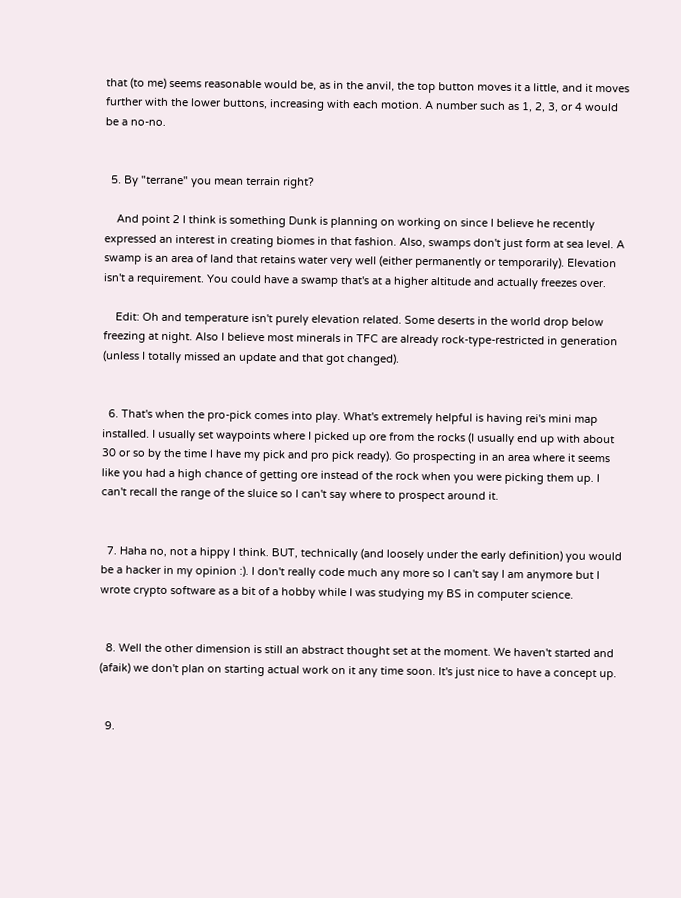that (to me) seems reasonable would be, as in the anvil, the top button moves it a little, and it moves further with the lower buttons, increasing with each motion. A number such as 1, 2, 3, or 4 would be a no-no.


  5. By "terrane" you mean terrain right?

    And point 2 I think is something Dunk is planning on working on since I believe he recently expressed an interest in creating biomes in that fashion. Also, swamps don't just form at sea level. A swamp is an area of land that retains water very well (either permanently or temporarily). Elevation isn't a requirement. You could have a swamp that's at a higher altitude and actually freezes over.

    Edit: Oh and temperature isn't purely elevation related. Some deserts in the world drop below freezing at night. Also I believe most minerals in TFC are already rock-type-restricted in generation (unless I totally missed an update and that got changed).


  6. That's when the pro-pick comes into play. What's extremely helpful is having rei's mini map installed. I usually set waypoints where I picked up ore from the rocks (I usually end up with about 30 or so by the time I have my pick and pro pick ready). Go prospecting in an area where it seems like you had a high chance of getting ore instead of the rock when you were picking them up. I can't recall the range of the sluice so I can't say where to prospect around it.


  7. Haha no, not a hippy I think. BUT, technically (and loosely under the early definition) you would be a hacker in my opinion :). I don't really code much any more so I can't say I am anymore but I wrote crypto software as a bit of a hobby while I was studying my BS in computer science.


  8. Well the other dimension is still an abstract thought set at the moment. We haven't started and (afaik) we don't plan on starting actual work on it any time soon. It's just nice to have a concept up.


  9.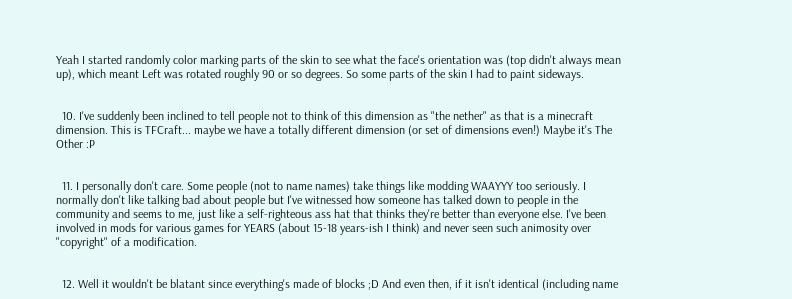Yeah I started randomly color marking parts of the skin to see what the face's orientation was (top didn't always mean up), which meant Left was rotated roughly 90 or so degrees. So some parts of the skin I had to paint sideways.


  10. I've suddenly been inclined to tell people not to think of this dimension as "the nether" as that is a minecraft dimension. This is TFCraft... maybe we have a totally different dimension (or set of dimensions even!) Maybe it's The Other :P


  11. I personally don't care. Some people (not to name names) take things like modding WAAYYY too seriously. I normally don't like talking bad about people but I've witnessed how someone has talked down to people in the community and seems to me, just like a self-righteous ass hat that thinks they're better than everyone else. I've been involved in mods for various games for YEARS (about 15-18 years-ish I think) and never seen such animosity over "copyright" of a modification.


  12. Well it wouldn't be blatant since everything's made of blocks ;D And even then, if it isn't identical (including name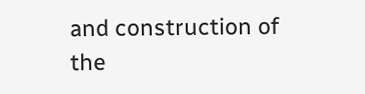and construction of the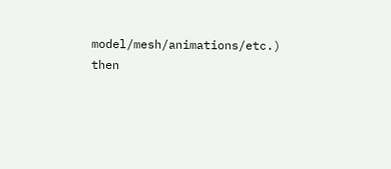model/mesh/animations/etc.) then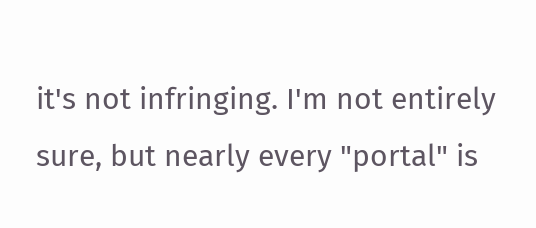it's not infringing. I'm not entirely sure, but nearly every "portal" is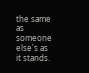the same as someone else's as it stands.